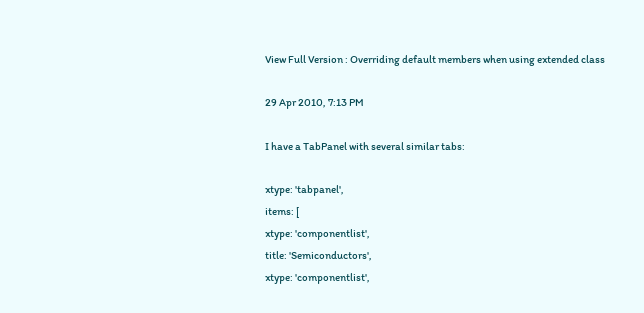View Full Version : Overriding default members when using extended class

29 Apr 2010, 7:13 PM

I have a TabPanel with several similar tabs:

xtype: 'tabpanel',
items: [
xtype: 'componentlist',
title: 'Semiconductors',
xtype: 'componentlist',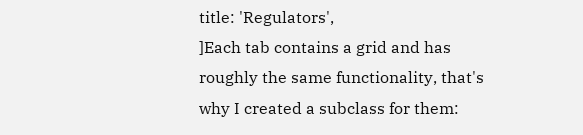title: 'Regulators',
]Each tab contains a grid and has roughly the same functionality, that's why I created a subclass for them: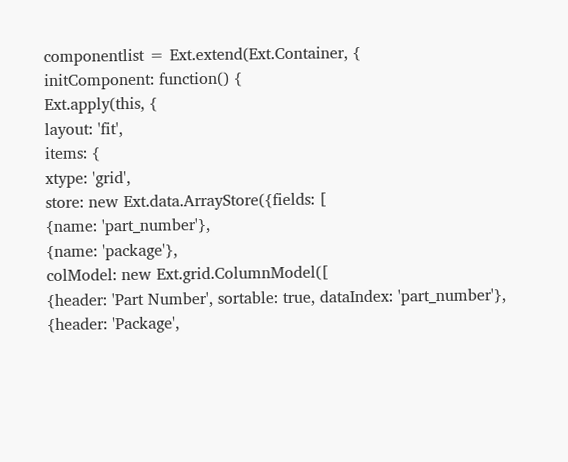componentlist = Ext.extend(Ext.Container, {
initComponent: function() {
Ext.apply(this, {
layout: 'fit',
items: {
xtype: 'grid',
store: new Ext.data.ArrayStore({fields: [
{name: 'part_number'},
{name: 'package'},
colModel: new Ext.grid.ColumnModel([
{header: 'Part Number', sortable: true, dataIndex: 'part_number'},
{header: 'Package',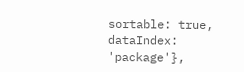sortable: true, dataIndex: 'package'},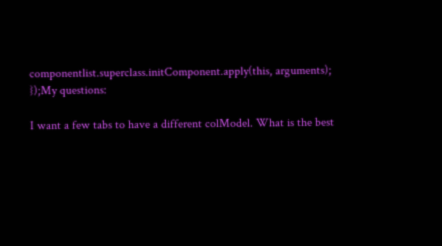componentlist.superclass.initComponent.apply(this, arguments);
});My questions:

I want a few tabs to have a different colModel. What is the best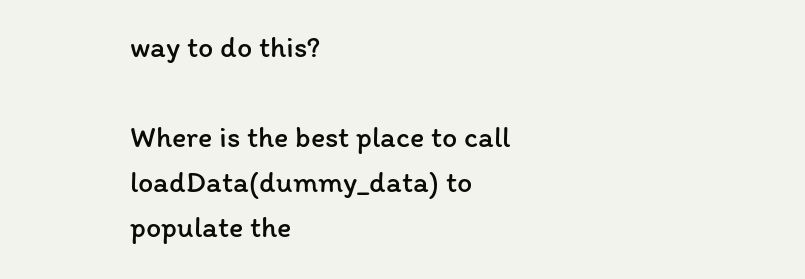way to do this?

Where is the best place to call loadData(dummy_data) to populate the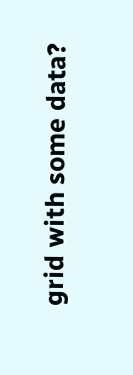grid with some data?